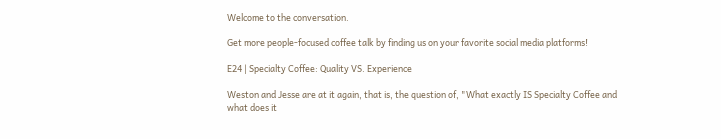Welcome to the conversation.

Get more people-focused coffee talk by finding us on your favorite social media platforms!

E24 | Specialty Coffee: Quality VS. Experience

Weston and Jesse are at it again, that is, the question of, "What exactly IS Specialty Coffee and what does it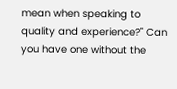mean when speaking to quality and experience?" Can you have one without the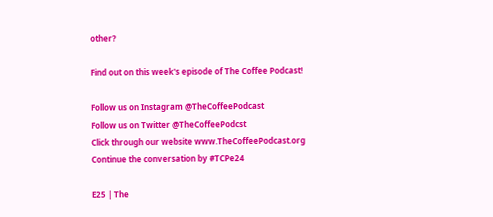other?

Find out on this week's episode of The Coffee Podcast!

Follow us on Instagram @TheCoffeePodcast
Follow us on Twitter @TheCoffeePodcst
Click through our website www.TheCoffeePodcast.org
Continue the conversation by #TCPe24

E25 | The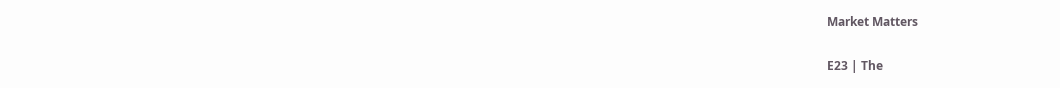Market Matters

E23 | The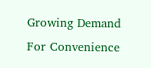Growing Demand For Convenience